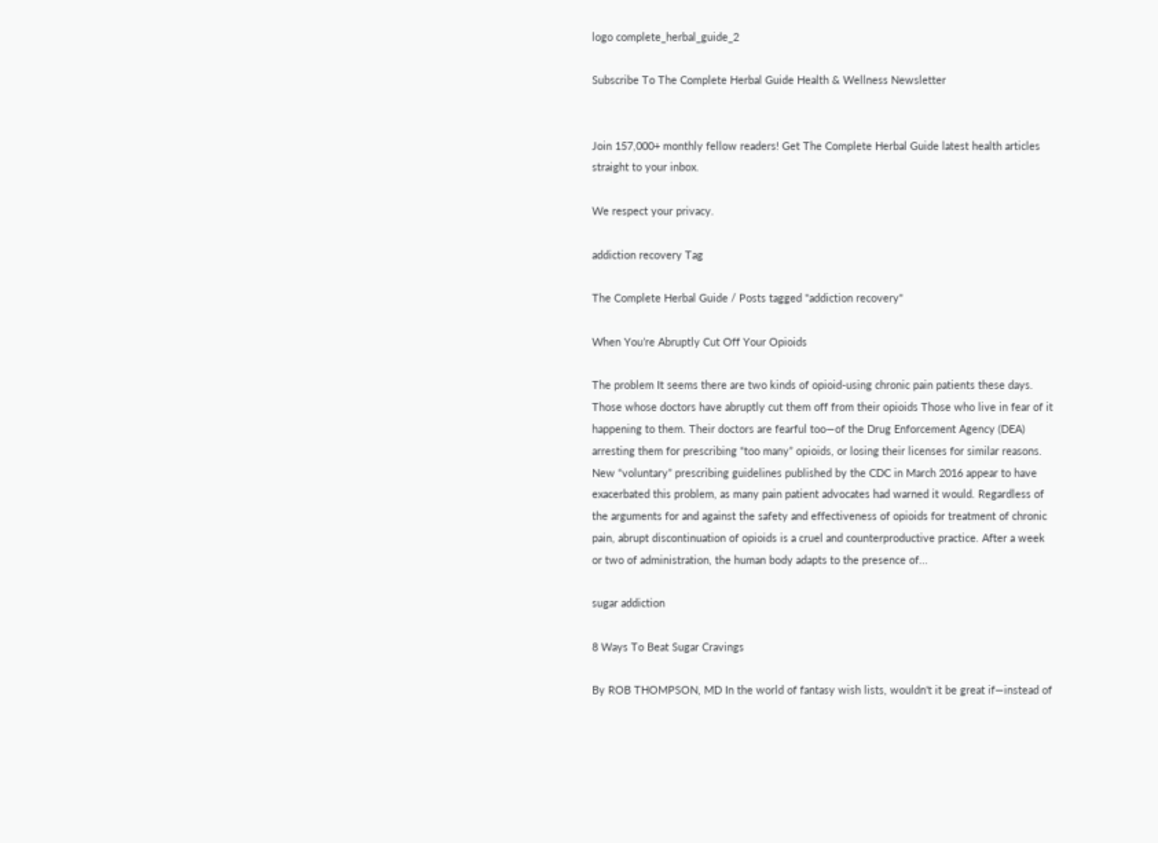logo complete_herbal_guide_2

Subscribe To The Complete Herbal Guide Health & Wellness Newsletter


Join 157,000+ monthly fellow readers! Get The Complete Herbal Guide latest health articles straight to your inbox.

We respect your privacy.

addiction recovery Tag

The Complete Herbal Guide / Posts tagged "addiction recovery"

When You’re Abruptly Cut Off Your Opioids

The problem It seems there are two kinds of opioid-using chronic pain patients these days. Those whose doctors have abruptly cut them off from their opioids Those who live in fear of it happening to them. Their doctors are fearful too—of the Drug Enforcement Agency (DEA) arresting them for prescribing “too many” opioids, or losing their licenses for similar reasons.  New “voluntary” prescribing guidelines published by the CDC in March 2016 appear to have exacerbated this problem, as many pain patient advocates had warned it would. Regardless of the arguments for and against the safety and effectiveness of opioids for treatment of chronic pain, abrupt discontinuation of opioids is a cruel and counterproductive practice. After a week or two of administration, the human body adapts to the presence of...

sugar addiction

8 Ways To Beat Sugar Cravings

By ROB THOMPSON, MD In the world of fantasy wish lists, wouldn't it be great if—instead of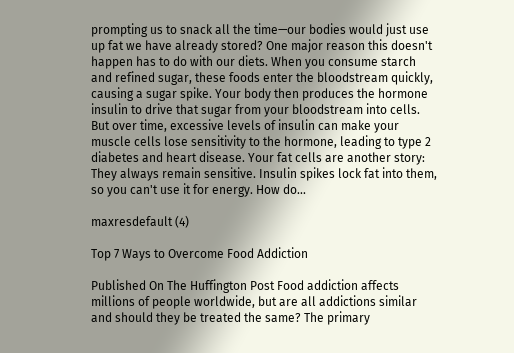prompting us to snack all the time—our bodies would just use up fat we have already stored? One major reason this doesn't happen has to do with our diets. When you consume starch and refined sugar, these foods enter the bloodstream quickly, causing a sugar spike. Your body then produces the hormone insulin to drive that sugar from your bloodstream into cells. But over time, excessive levels of insulin can make your muscle cells lose sensitivity to the hormone, leading to type 2 diabetes and heart disease. Your fat cells are another story: They always remain sensitive. Insulin spikes lock fat into them, so you can't use it for energy. How do...

maxresdefault (4)

Top 7 Ways to Overcome Food Addiction

Published On The Huffington Post Food addiction affects millions of people worldwide, but are all addictions similar and should they be treated the same? The primary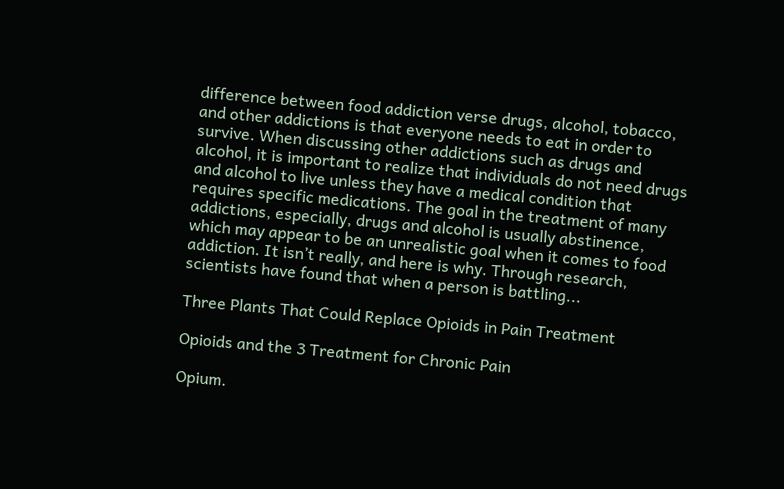difference between food addiction verse drugs, alcohol, tobacco, and other addictions is that everyone needs to eat in order to survive. When discussing other addictions such as drugs and alcohol, it is important to realize that individuals do not need drugs and alcohol to live unless they have a medical condition that requires specific medications. The goal in the treatment of many addictions, especially, drugs and alcohol is usually abstinence, which may appear to be an unrealistic goal when it comes to food addiction. It isn’t really, and here is why. Through research, scientists have found that when a person is battling...

Three Plants That Could Replace Opioids in Pain Treatment

Opioids and the 3 Treatment for Chronic Pain

Opium.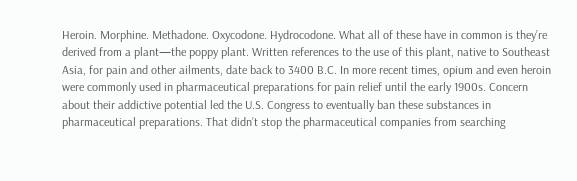Heroin. Morphine. Methadone. Oxycodone. Hydrocodone. What all of these have in common is they’re derived from a plant—the poppy plant. Written references to the use of this plant, native to Southeast Asia, for pain and other ailments, date back to 3400 B.C. In more recent times, opium and even heroin were commonly used in pharmaceutical preparations for pain relief until the early 1900s. Concern about their addictive potential led the U.S. Congress to eventually ban these substances in pharmaceutical preparations. That didn’t stop the pharmaceutical companies from searching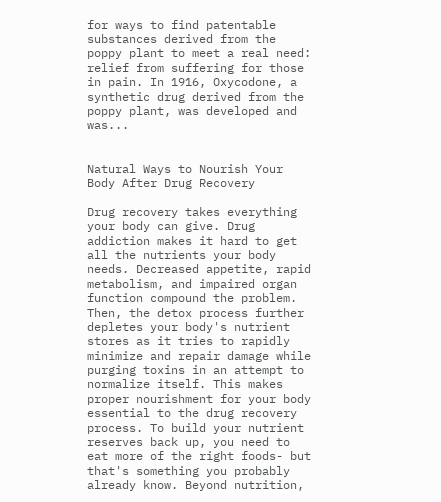for ways to find patentable substances derived from the poppy plant to meet a real need: relief from suffering for those in pain. In 1916, Oxycodone, a synthetic drug derived from the poppy plant, was developed and was...


Natural Ways to Nourish Your Body After Drug Recovery

Drug recovery takes everything your body can give. Drug addiction makes it hard to get all the nutrients your body needs. Decreased appetite, rapid metabolism, and impaired organ function compound the problem. Then, the detox process further depletes your body's nutrient stores as it tries to rapidly minimize and repair damage while purging toxins in an attempt to normalize itself. This makes proper nourishment for your body essential to the drug recovery process. To build your nutrient reserves back up, you need to eat more of the right foods- but that's something you probably already know. Beyond nutrition,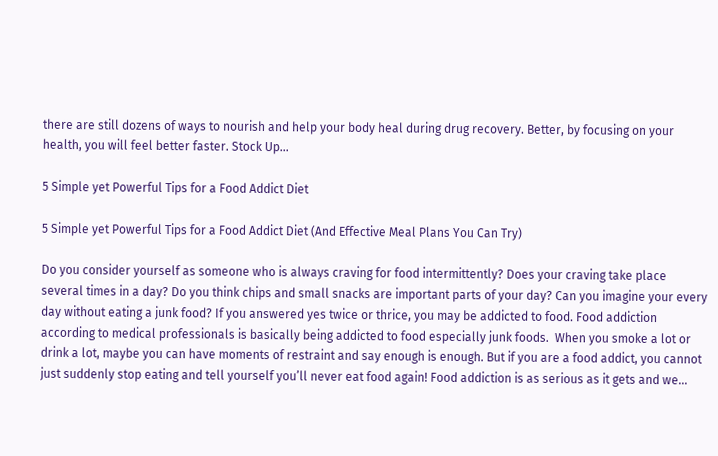there are still dozens of ways to nourish and help your body heal during drug recovery. Better, by focusing on your health, you will feel better faster. Stock Up...

5 Simple yet Powerful Tips for a Food Addict Diet

5 Simple yet Powerful Tips for a Food Addict Diet (And Effective Meal Plans You Can Try)

Do you consider yourself as someone who is always craving for food intermittently? Does your craving take place several times in a day? Do you think chips and small snacks are important parts of your day? Can you imagine your every day without eating a junk food? If you answered yes twice or thrice, you may be addicted to food. Food addiction according to medical professionals is basically being addicted to food especially junk foods.  When you smoke a lot or drink a lot, maybe you can have moments of restraint and say enough is enough. But if you are a food addict, you cannot just suddenly stop eating and tell yourself you’ll never eat food again! Food addiction is as serious as it gets and we...